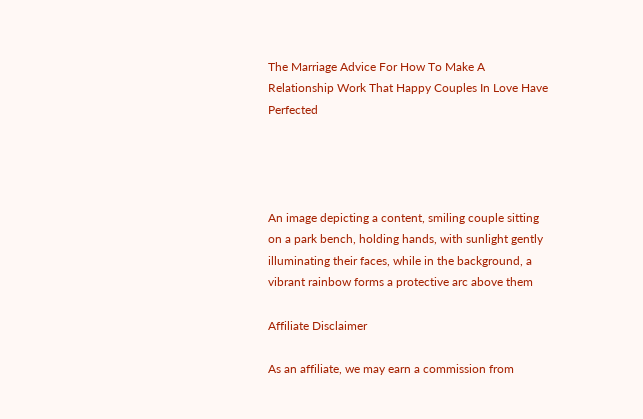The Marriage Advice For How To Make A Relationship Work That Happy Couples In Love Have Perfected




An image depicting a content, smiling couple sitting on a park bench, holding hands, with sunlight gently illuminating their faces, while in the background, a vibrant rainbow forms a protective arc above them

Affiliate Disclaimer

As an affiliate, we may earn a commission from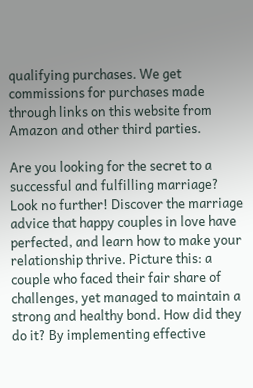qualifying purchases. We get commissions for purchases made through links on this website from Amazon and other third parties.

Are you looking for the secret to a successful and fulfilling marriage? Look no further! Discover the marriage advice that happy couples in love have perfected, and learn how to make your relationship thrive. Picture this: a couple who faced their fair share of challenges, yet managed to maintain a strong and healthy bond. How did they do it? By implementing effective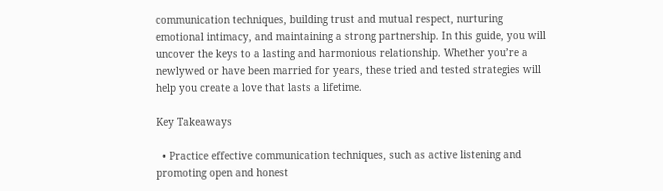communication techniques, building trust and mutual respect, nurturing emotional intimacy, and maintaining a strong partnership. In this guide, you will uncover the keys to a lasting and harmonious relationship. Whether you’re a newlywed or have been married for years, these tried and tested strategies will help you create a love that lasts a lifetime.

Key Takeaways

  • Practice effective communication techniques, such as active listening and promoting open and honest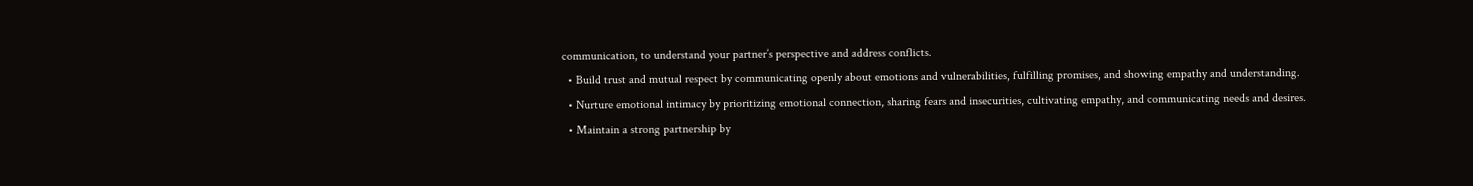communication, to understand your partner’s perspective and address conflicts.
  • Build trust and mutual respect by communicating openly about emotions and vulnerabilities, fulfilling promises, and showing empathy and understanding.
  • Nurture emotional intimacy by prioritizing emotional connection, sharing fears and insecurities, cultivating empathy, and communicating needs and desires.
  • Maintain a strong partnership by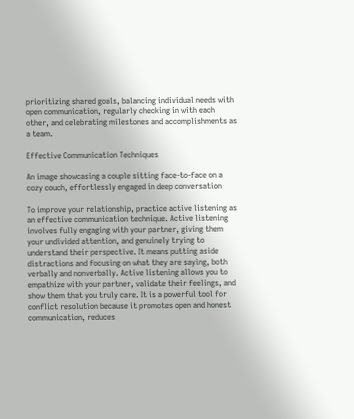prioritizing shared goals, balancing individual needs with open communication, regularly checking in with each other, and celebrating milestones and accomplishments as a team.

Effective Communication Techniques

An image showcasing a couple sitting face-to-face on a cozy couch, effortlessly engaged in deep conversation

To improve your relationship, practice active listening as an effective communication technique. Active listening involves fully engaging with your partner, giving them your undivided attention, and genuinely trying to understand their perspective. It means putting aside distractions and focusing on what they are saying, both verbally and nonverbally. Active listening allows you to empathize with your partner, validate their feelings, and show them that you truly care. It is a powerful tool for conflict resolution because it promotes open and honest communication, reduces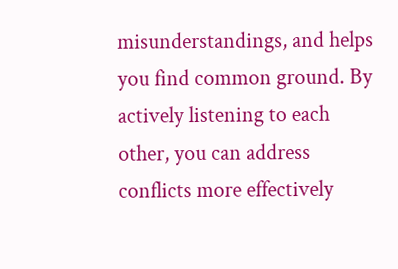misunderstandings, and helps you find common ground. By actively listening to each other, you can address conflicts more effectively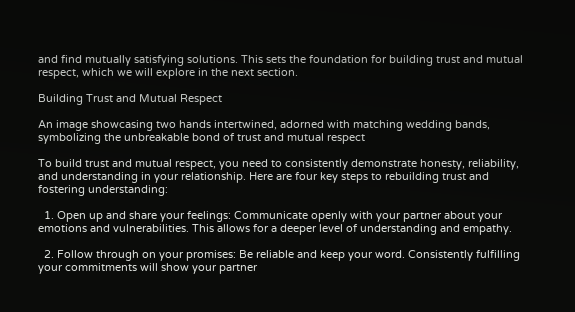and find mutually satisfying solutions. This sets the foundation for building trust and mutual respect, which we will explore in the next section.

Building Trust and Mutual Respect

An image showcasing two hands intertwined, adorned with matching wedding bands, symbolizing the unbreakable bond of trust and mutual respect

To build trust and mutual respect, you need to consistently demonstrate honesty, reliability, and understanding in your relationship. Here are four key steps to rebuilding trust and fostering understanding:

  1. Open up and share your feelings: Communicate openly with your partner about your emotions and vulnerabilities. This allows for a deeper level of understanding and empathy.

  2. Follow through on your promises: Be reliable and keep your word. Consistently fulfilling your commitments will show your partner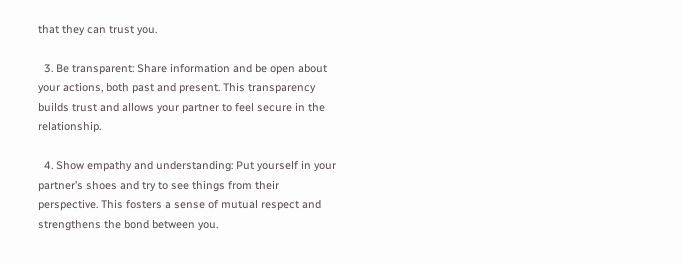that they can trust you.

  3. Be transparent: Share information and be open about your actions, both past and present. This transparency builds trust and allows your partner to feel secure in the relationship.

  4. Show empathy and understanding: Put yourself in your partner’s shoes and try to see things from their perspective. This fosters a sense of mutual respect and strengthens the bond between you.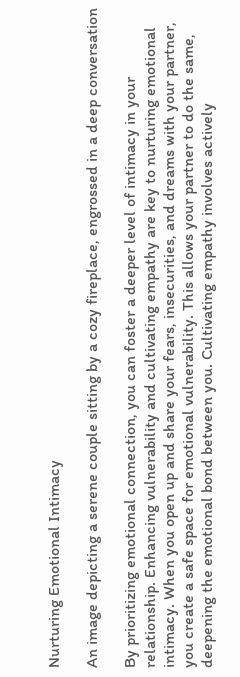Nurturing Emotional Intimacy

An image depicting a serene couple sitting by a cozy fireplace, engrossed in a deep conversation

By prioritizing emotional connection, you can foster a deeper level of intimacy in your relationship. Enhancing vulnerability and cultivating empathy are key to nurturing emotional intimacy. When you open up and share your fears, insecurities, and dreams with your partner, you create a safe space for emotional vulnerability. This allows your partner to do the same, deepening the emotional bond between you. Cultivating empathy involves actively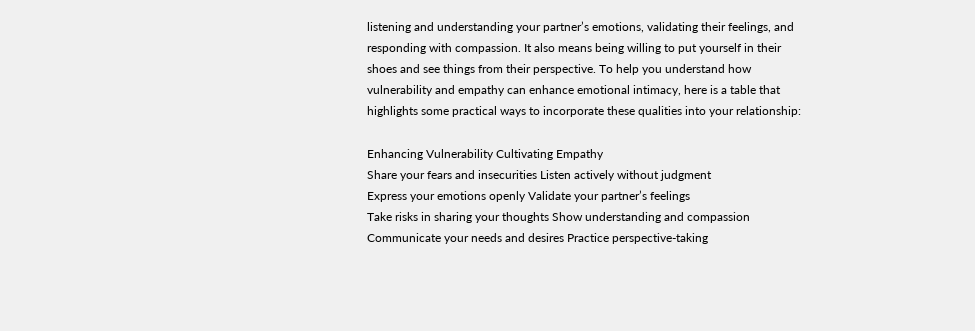listening and understanding your partner’s emotions, validating their feelings, and responding with compassion. It also means being willing to put yourself in their shoes and see things from their perspective. To help you understand how vulnerability and empathy can enhance emotional intimacy, here is a table that highlights some practical ways to incorporate these qualities into your relationship:

Enhancing Vulnerability Cultivating Empathy
Share your fears and insecurities Listen actively without judgment
Express your emotions openly Validate your partner’s feelings
Take risks in sharing your thoughts Show understanding and compassion
Communicate your needs and desires Practice perspective-taking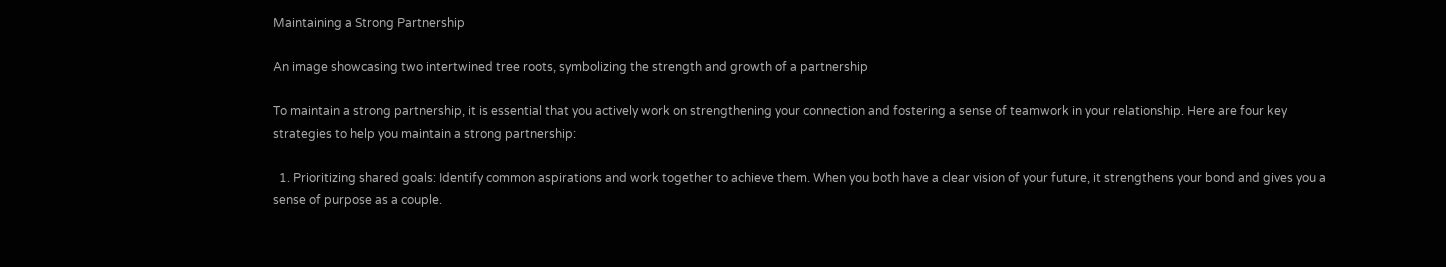Maintaining a Strong Partnership

An image showcasing two intertwined tree roots, symbolizing the strength and growth of a partnership

To maintain a strong partnership, it is essential that you actively work on strengthening your connection and fostering a sense of teamwork in your relationship. Here are four key strategies to help you maintain a strong partnership:

  1. Prioritizing shared goals: Identify common aspirations and work together to achieve them. When you both have a clear vision of your future, it strengthens your bond and gives you a sense of purpose as a couple.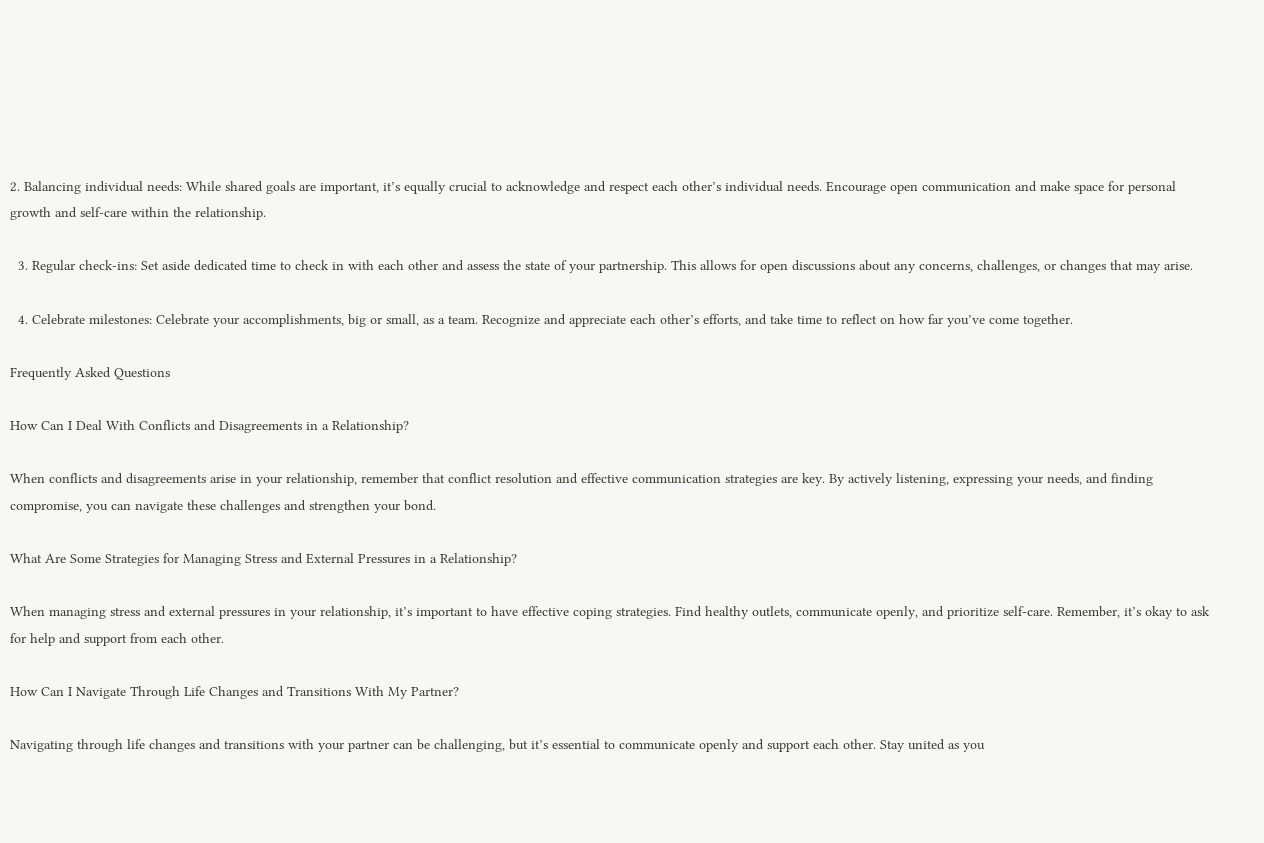2. Balancing individual needs: While shared goals are important, it’s equally crucial to acknowledge and respect each other’s individual needs. Encourage open communication and make space for personal growth and self-care within the relationship.

  3. Regular check-ins: Set aside dedicated time to check in with each other and assess the state of your partnership. This allows for open discussions about any concerns, challenges, or changes that may arise.

  4. Celebrate milestones: Celebrate your accomplishments, big or small, as a team. Recognize and appreciate each other’s efforts, and take time to reflect on how far you’ve come together.

Frequently Asked Questions

How Can I Deal With Conflicts and Disagreements in a Relationship?

When conflicts and disagreements arise in your relationship, remember that conflict resolution and effective communication strategies are key. By actively listening, expressing your needs, and finding compromise, you can navigate these challenges and strengthen your bond.

What Are Some Strategies for Managing Stress and External Pressures in a Relationship?

When managing stress and external pressures in your relationship, it’s important to have effective coping strategies. Find healthy outlets, communicate openly, and prioritize self-care. Remember, it’s okay to ask for help and support from each other.

How Can I Navigate Through Life Changes and Transitions With My Partner?

Navigating through life changes and transitions with your partner can be challenging, but it’s essential to communicate openly and support each other. Stay united as you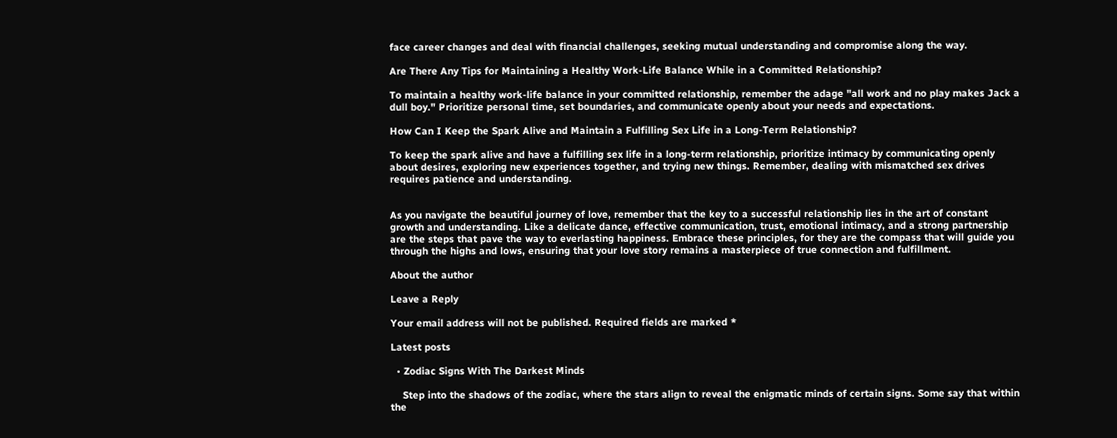face career changes and deal with financial challenges, seeking mutual understanding and compromise along the way.

Are There Any Tips for Maintaining a Healthy Work-Life Balance While in a Committed Relationship?

To maintain a healthy work-life balance in your committed relationship, remember the adage "all work and no play makes Jack a dull boy." Prioritize personal time, set boundaries, and communicate openly about your needs and expectations.

How Can I Keep the Spark Alive and Maintain a Fulfilling Sex Life in a Long-Term Relationship?

To keep the spark alive and have a fulfilling sex life in a long-term relationship, prioritize intimacy by communicating openly about desires, exploring new experiences together, and trying new things. Remember, dealing with mismatched sex drives requires patience and understanding.


As you navigate the beautiful journey of love, remember that the key to a successful relationship lies in the art of constant growth and understanding. Like a delicate dance, effective communication, trust, emotional intimacy, and a strong partnership are the steps that pave the way to everlasting happiness. Embrace these principles, for they are the compass that will guide you through the highs and lows, ensuring that your love story remains a masterpiece of true connection and fulfillment.

About the author

Leave a Reply

Your email address will not be published. Required fields are marked *

Latest posts

  • Zodiac Signs With The Darkest Minds

    Step into the shadows of the zodiac, where the stars align to reveal the enigmatic minds of certain signs. Some say that within the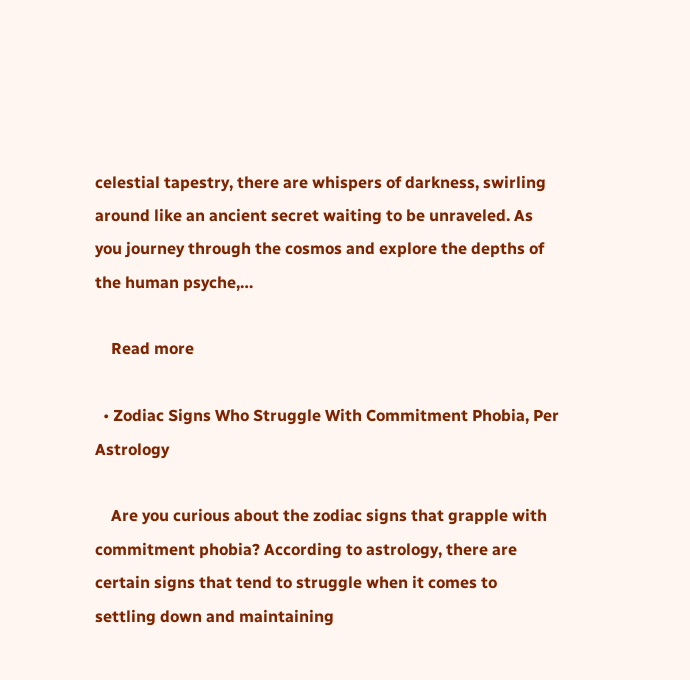celestial tapestry, there are whispers of darkness, swirling around like an ancient secret waiting to be unraveled. As you journey through the cosmos and explore the depths of the human psyche,…

    Read more

  • Zodiac Signs Who Struggle With Commitment Phobia, Per Astrology

    Are you curious about the zodiac signs that grapple with commitment phobia? According to astrology, there are certain signs that tend to struggle when it comes to settling down and maintaining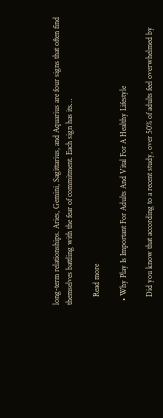long-term relationships. Aries, Gemini, Sagittarius, and Aquarius are four signs that often find themselves battling with the fear of commitment. Each sign has its…

    Read more

  • Why Play Is Important For Adults And Vital For A Healthy Lifestyle

    Did you know that according to a recent study, over 50% of adults feel overwhelmed by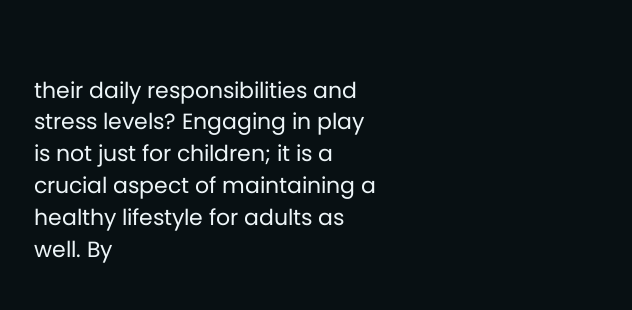their daily responsibilities and stress levels? Engaging in play is not just for children; it is a crucial aspect of maintaining a healthy lifestyle for adults as well. By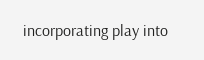incorporating play into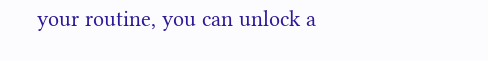your routine, you can unlock a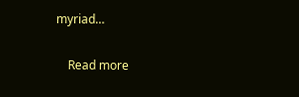myriad…

    Read more